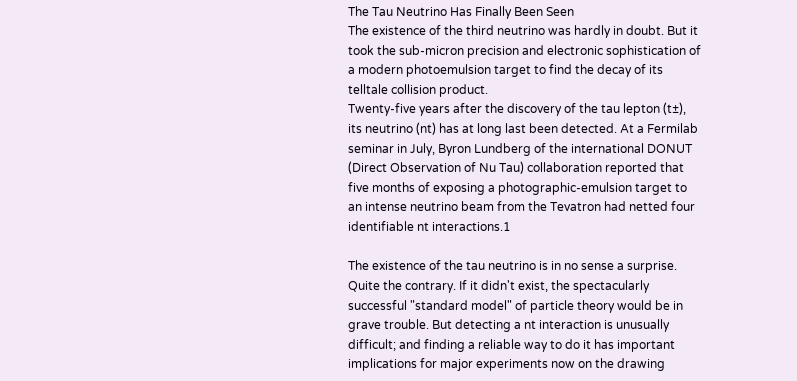The Tau Neutrino Has Finally Been Seen
The existence of the third neutrino was hardly in doubt. But it took the sub-micron precision and electronic sophistication of a modern photoemulsion target to find the decay of its telltale collision product.
Twenty-five years after the discovery of the tau lepton (t±), its neutrino (nt) has at long last been detected. At a Fermilab seminar in July, Byron Lundberg of the international DONUT (Direct Observation of Nu Tau) collaboration reported that five months of exposing a photographic-emulsion target to an intense neutrino beam from the Tevatron had netted four identifiable nt interactions.1

The existence of the tau neutrino is in no sense a surprise. Quite the contrary. If it didn't exist, the spectacularly successful "standard model" of particle theory would be in grave trouble. But detecting a nt interaction is unusually difficult; and finding a reliable way to do it has important implications for major experiments now on the drawing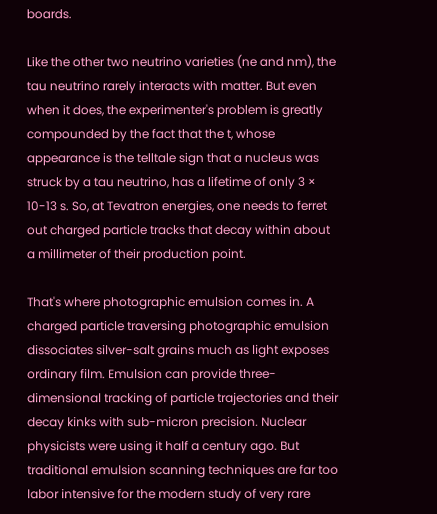boards.

Like the other two neutrino varieties (ne and nm), the tau neutrino rarely interacts with matter. But even when it does, the experimenter's problem is greatly compounded by the fact that the t, whose appearance is the telltale sign that a nucleus was struck by a tau neutrino, has a lifetime of only 3 × 10-13 s. So, at Tevatron energies, one needs to ferret out charged particle tracks that decay within about a millimeter of their production point.

That's where photographic emulsion comes in. A charged particle traversing photographic emulsion dissociates silver-salt grains much as light exposes ordinary film. Emulsion can provide three-dimensional tracking of particle trajectories and their decay kinks with sub-micron precision. Nuclear physicists were using it half a century ago. But traditional emulsion scanning techniques are far too labor intensive for the modern study of very rare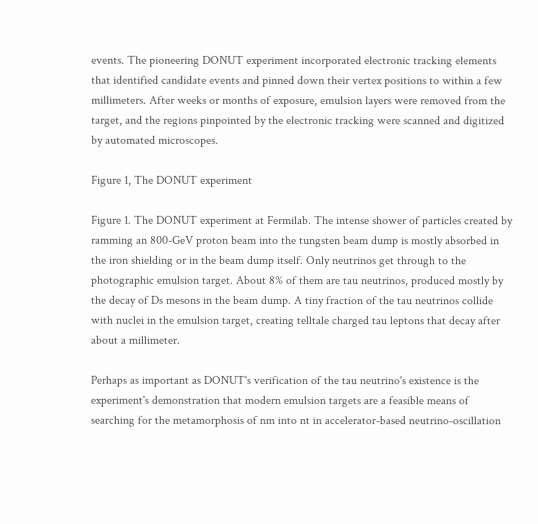events. The pioneering DONUT experiment incorporated electronic tracking elements that identified candidate events and pinned down their vertex positions to within a few millimeters. After weeks or months of exposure, emulsion layers were removed from the target, and the regions pinpointed by the electronic tracking were scanned and digitized by automated microscopes.

Figure 1, The DONUT experiment

Figure 1. The DONUT experiment at Fermilab. The intense shower of particles created by ramming an 800-GeV proton beam into the tungsten beam dump is mostly absorbed in the iron shielding or in the beam dump itself. Only neutrinos get through to the photographic emulsion target. About 8% of them are tau neutrinos, produced mostly by the decay of Ds mesons in the beam dump. A tiny fraction of the tau neutrinos collide with nuclei in the emulsion target, creating telltale charged tau leptons that decay after about a millimeter.

Perhaps as important as DONUT's verification of the tau neutrino's existence is the experiment's demonstration that modern emulsion targets are a feasible means of searching for the metamorphosis of nm into nt in accelerator-based neutrino-oscillation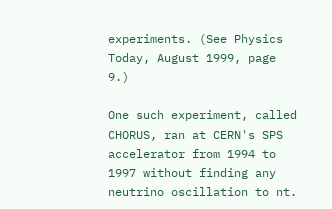experiments. (See Physics Today, August 1999, page 9.)

One such experiment, called CHORUS, ran at CERN's SPS accelerator from 1994 to 1997 without finding any neutrino oscillation to nt.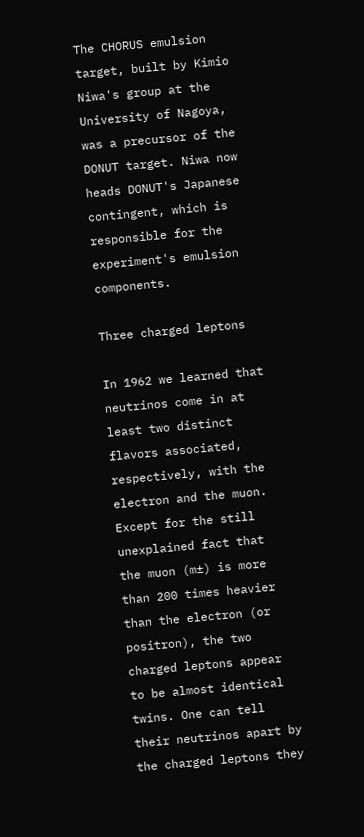The CHORUS emulsion target, built by Kimio Niwa's group at the University of Nagoya, was a precursor of the DONUT target. Niwa now heads DONUT's Japanese contingent, which is responsible for the experiment's emulsion components.

Three charged leptons

In 1962 we learned that neutrinos come in at least two distinct flavors associated, respectively, with the electron and the muon. Except for the still unexplained fact that the muon (m±) is more than 200 times heavier than the electron (or positron), the two charged leptons appear to be almost identical twins. One can tell their neutrinos apart by the charged leptons they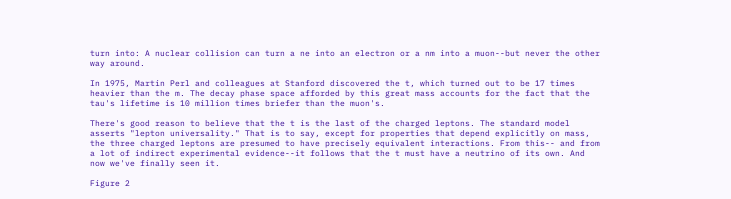turn into: A nuclear collision can turn a ne into an electron or a nm into a muon--but never the other way around.

In 1975, Martin Perl and colleagues at Stanford discovered the t, which turned out to be 17 times heavier than the m. The decay phase space afforded by this great mass accounts for the fact that the tau's lifetime is 10 million times briefer than the muon's.

There's good reason to believe that the t is the last of the charged leptons. The standard model asserts "lepton universality." That is to say, except for properties that depend explicitly on mass, the three charged leptons are presumed to have precisely equivalent interactions. From this-- and from a lot of indirect experimental evidence--it follows that the t must have a neutrino of its own. And now we've finally seen it.

Figure 2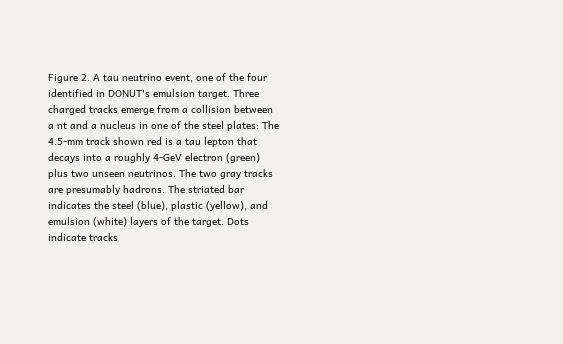Figure 2. A tau neutrino event, one of the four identified in DONUT's emulsion target. Three charged tracks emerge from a collision between a nt and a nucleus in one of the steel plates: The 4.5-mm track shown red is a tau lepton that decays into a roughly 4-GeV electron (green) plus two unseen neutrinos. The two gray tracks are presumably hadrons. The striated bar indicates the steel (blue), plastic (yellow), and emulsion (white) layers of the target. Dots indicate tracks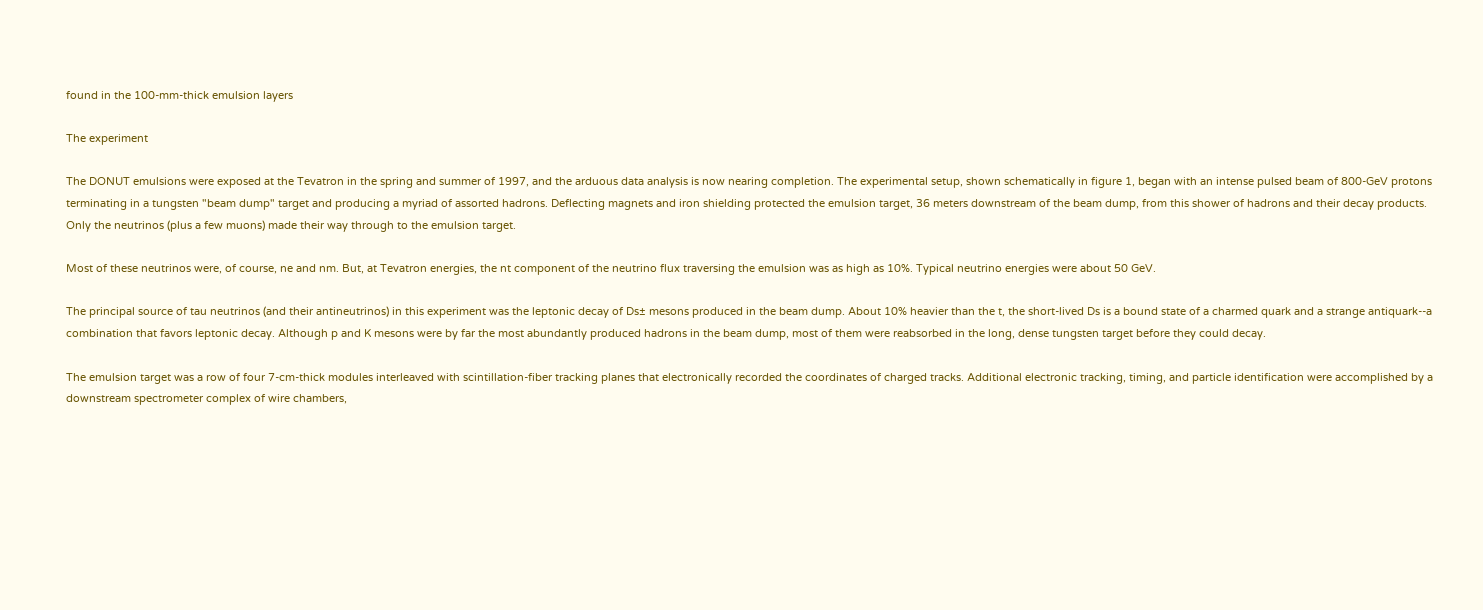found in the 100-mm-thick emulsion layers

The experiment

The DONUT emulsions were exposed at the Tevatron in the spring and summer of 1997, and the arduous data analysis is now nearing completion. The experimental setup, shown schematically in figure 1, began with an intense pulsed beam of 800-GeV protons terminating in a tungsten "beam dump" target and producing a myriad of assorted hadrons. Deflecting magnets and iron shielding protected the emulsion target, 36 meters downstream of the beam dump, from this shower of hadrons and their decay products. Only the neutrinos (plus a few muons) made their way through to the emulsion target.

Most of these neutrinos were, of course, ne and nm. But, at Tevatron energies, the nt component of the neutrino flux traversing the emulsion was as high as 10%. Typical neutrino energies were about 50 GeV.

The principal source of tau neutrinos (and their antineutrinos) in this experiment was the leptonic decay of Ds± mesons produced in the beam dump. About 10% heavier than the t, the short-lived Ds is a bound state of a charmed quark and a strange antiquark--a combination that favors leptonic decay. Although p and K mesons were by far the most abundantly produced hadrons in the beam dump, most of them were reabsorbed in the long, dense tungsten target before they could decay.

The emulsion target was a row of four 7-cm-thick modules interleaved with scintillation-fiber tracking planes that electronically recorded the coordinates of charged tracks. Additional electronic tracking, timing, and particle identification were accomplished by a downstream spectrometer complex of wire chambers,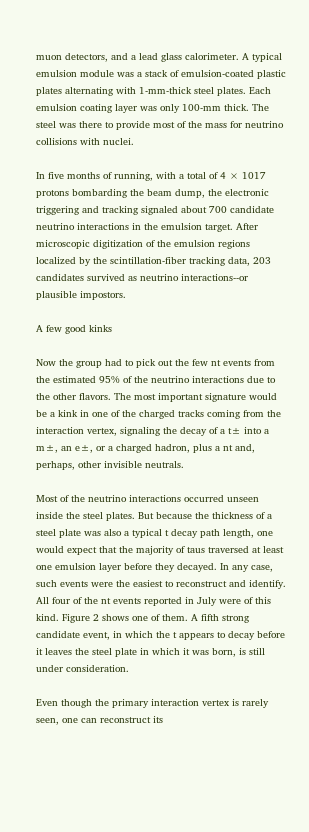muon detectors, and a lead glass calorimeter. A typical emulsion module was a stack of emulsion-coated plastic plates alternating with 1-mm-thick steel plates. Each emulsion coating layer was only 100-mm thick. The steel was there to provide most of the mass for neutrino collisions with nuclei.

In five months of running, with a total of 4 × 1017 protons bombarding the beam dump, the electronic triggering and tracking signaled about 700 candidate neutrino interactions in the emulsion target. After microscopic digitization of the emulsion regions localized by the scintillation-fiber tracking data, 203 candidates survived as neutrino interactions--or plausible impostors.

A few good kinks

Now the group had to pick out the few nt events from the estimated 95% of the neutrino interactions due to the other flavors. The most important signature would be a kink in one of the charged tracks coming from the interaction vertex, signaling the decay of a t± into a m±, an e±, or a charged hadron, plus a nt and, perhaps, other invisible neutrals.

Most of the neutrino interactions occurred unseen inside the steel plates. But because the thickness of a steel plate was also a typical t decay path length, one would expect that the majority of taus traversed at least one emulsion layer before they decayed. In any case, such events were the easiest to reconstruct and identify. All four of the nt events reported in July were of this kind. Figure 2 shows one of them. A fifth strong candidate event, in which the t appears to decay before it leaves the steel plate in which it was born, is still under consideration.

Even though the primary interaction vertex is rarely seen, one can reconstruct its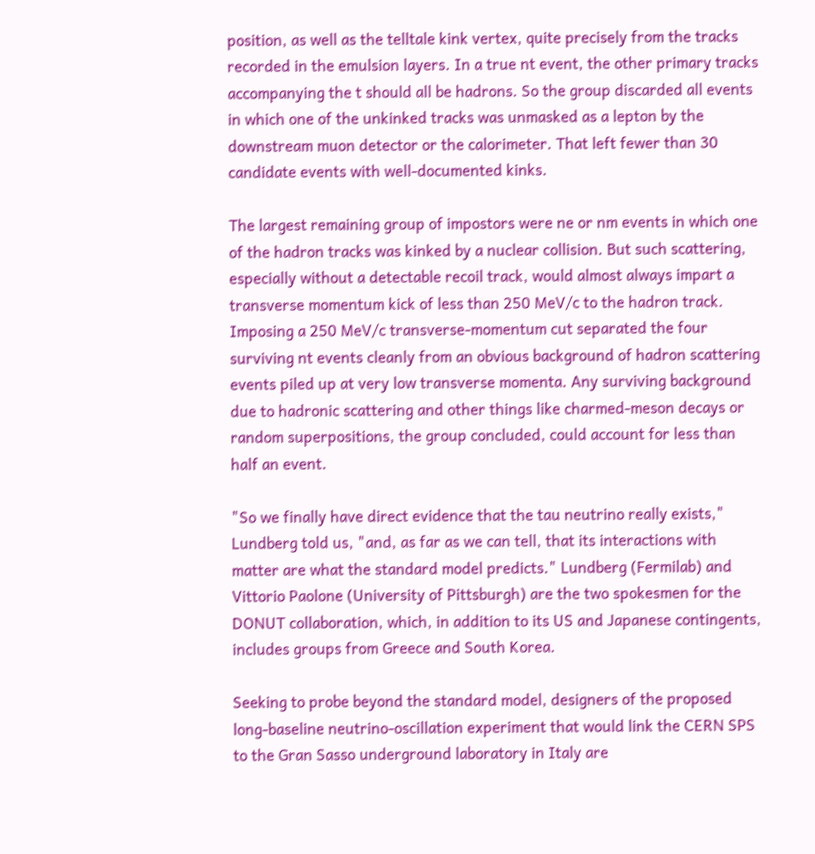position, as well as the telltale kink vertex, quite precisely from the tracks recorded in the emulsion layers. In a true nt event, the other primary tracks accompanying the t should all be hadrons. So the group discarded all events in which one of the unkinked tracks was unmasked as a lepton by the downstream muon detector or the calorimeter. That left fewer than 30 candidate events with well-documented kinks.

The largest remaining group of impostors were ne or nm events in which one of the hadron tracks was kinked by a nuclear collision. But such scattering, especially without a detectable recoil track, would almost always impart a transverse momentum kick of less than 250 MeV/c to the hadron track. Imposing a 250 MeV/c transverse-momentum cut separated the four surviving nt events cleanly from an obvious background of hadron scattering events piled up at very low transverse momenta. Any surviving background due to hadronic scattering and other things like charmed-meson decays or random superpositions, the group concluded, could account for less than half an event.

"So we finally have direct evidence that the tau neutrino really exists," Lundberg told us, "and, as far as we can tell, that its interactions with matter are what the standard model predicts." Lundberg (Fermilab) and Vittorio Paolone (University of Pittsburgh) are the two spokesmen for the DONUT collaboration, which, in addition to its US and Japanese contingents, includes groups from Greece and South Korea.

Seeking to probe beyond the standard model, designers of the proposed long-baseline neutrino-oscillation experiment that would link the CERN SPS to the Gran Sasso underground laboratory in Italy are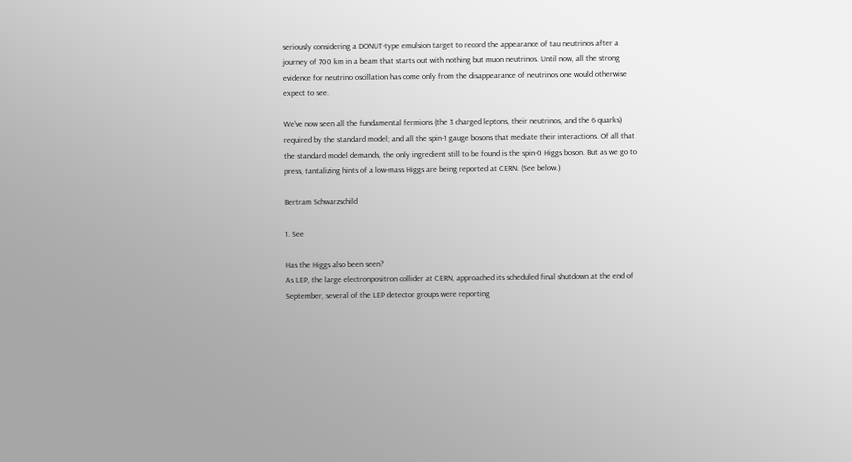seriously considering a DONUT-type emulsion target to record the appearance of tau neutrinos after a journey of 700 km in a beam that starts out with nothing but muon neutrinos. Until now, all the strong evidence for neutrino oscillation has come only from the disappearance of neutrinos one would otherwise expect to see.

We've now seen all the fundamental fermions (the 3 charged leptons, their neutrinos, and the 6 quarks) required by the standard model; and all the spin-1 gauge bosons that mediate their interactions. Of all that the standard model demands, the only ingredient still to be found is the spin-0 Higgs boson. But as we go to press, tantalizing hints of a low-mass Higgs are being reported at CERN. (See below.)

Bertram Schwarzschild

1. See

Has the Higgs also been seen?
As LEP, the large electronpositron collider at CERN, approached its scheduled final shutdown at the end of September, several of the LEP detector groups were reporting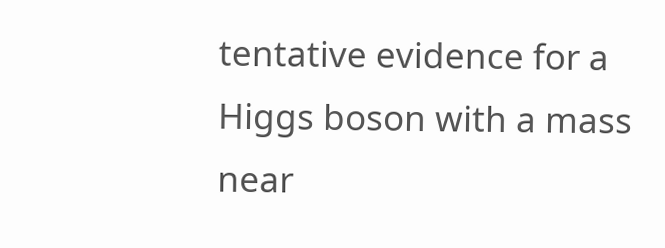tentative evidence for a Higgs boson with a mass near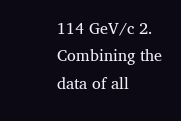114 GeV/c 2. Combining the data of all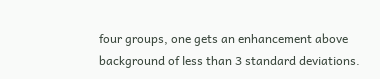four groups, one gets an enhancement above background of less than 3 standard deviations.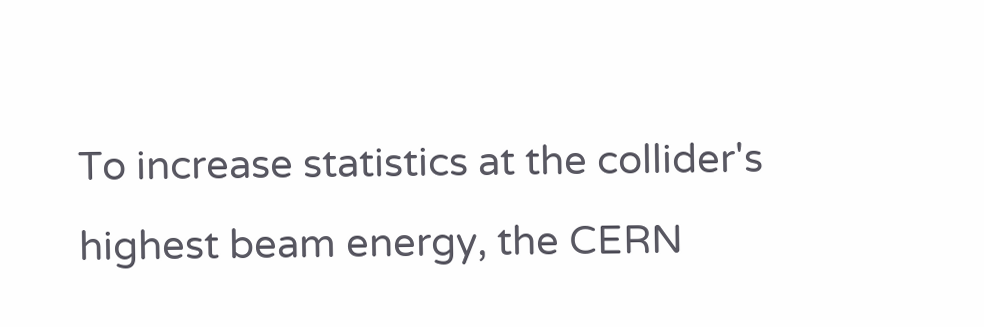To increase statistics at the collider's highest beam energy, the CERN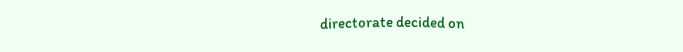directorate decided on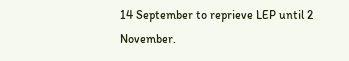14 September to reprieve LEP until 2 November.